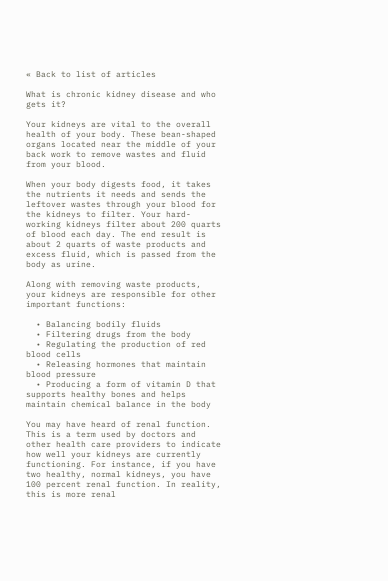« Back to list of articles

What is chronic kidney disease and who gets it?

Your kidneys are vital to the overall health of your body. These bean-shaped organs located near the middle of your back work to remove wastes and fluid from your blood.

When your body digests food, it takes the nutrients it needs and sends the leftover wastes through your blood for the kidneys to filter. Your hard-working kidneys filter about 200 quarts of blood each day. The end result is about 2 quarts of waste products and excess fluid, which is passed from the body as urine.

Along with removing waste products, your kidneys are responsible for other important functions:

  • Balancing bodily fluids
  • Filtering drugs from the body
  • Regulating the production of red blood cells
  • Releasing hormones that maintain blood pressure
  • Producing a form of vitamin D that supports healthy bones and helps maintain chemical balance in the body

You may have heard of renal function. This is a term used by doctors and other health care providers to indicate how well your kidneys are currently functioning. For instance, if you have two healthy, normal kidneys, you have 100 percent renal function. In reality, this is more renal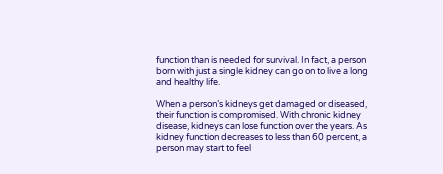function than is needed for survival. In fact, a person born with just a single kidney can go on to live a long and healthy life.

When a person’s kidneys get damaged or diseased, their function is compromised. With chronic kidney disease, kidneys can lose function over the years. As kidney function decreases to less than 60 percent, a person may start to feel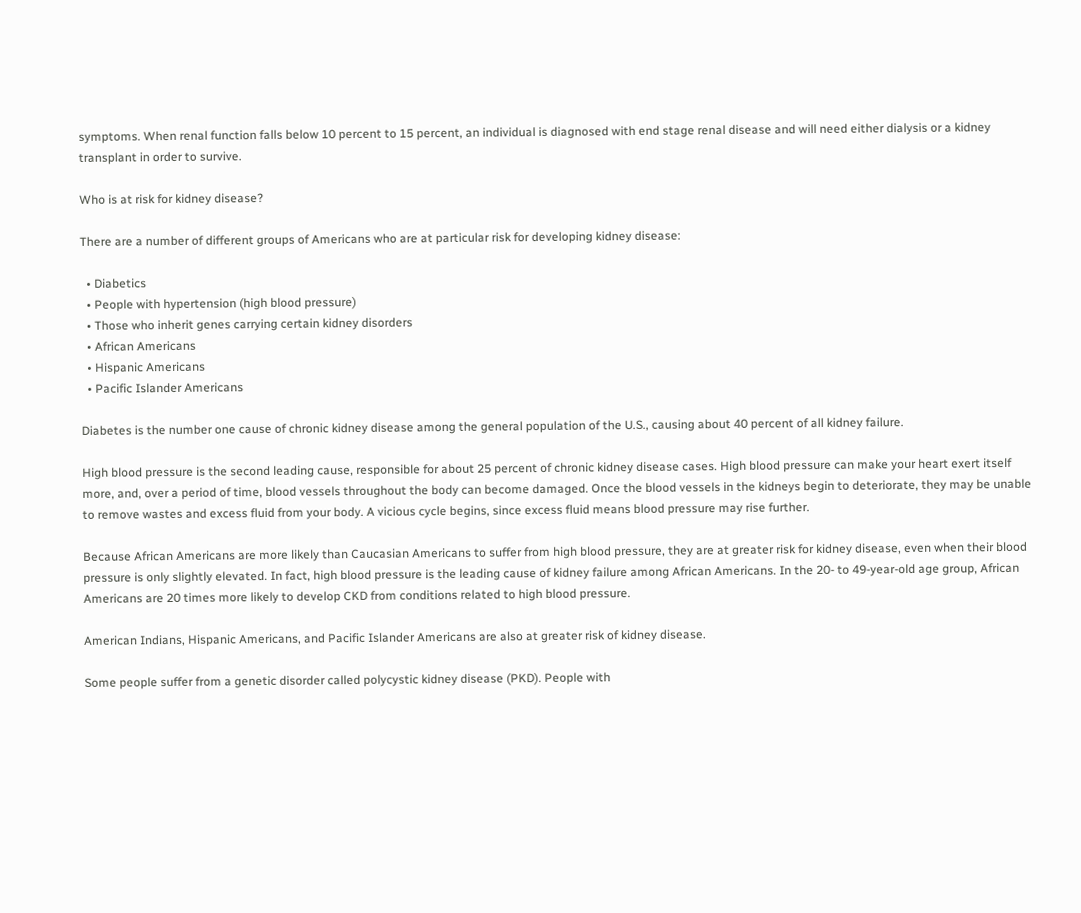symptoms. When renal function falls below 10 percent to 15 percent, an individual is diagnosed with end stage renal disease and will need either dialysis or a kidney transplant in order to survive.

Who is at risk for kidney disease?

There are a number of different groups of Americans who are at particular risk for developing kidney disease:

  • Diabetics
  • People with hypertension (high blood pressure)
  • Those who inherit genes carrying certain kidney disorders
  • African Americans
  • Hispanic Americans
  • Pacific Islander Americans

Diabetes is the number one cause of chronic kidney disease among the general population of the U.S., causing about 40 percent of all kidney failure.

High blood pressure is the second leading cause, responsible for about 25 percent of chronic kidney disease cases. High blood pressure can make your heart exert itself more, and, over a period of time, blood vessels throughout the body can become damaged. Once the blood vessels in the kidneys begin to deteriorate, they may be unable to remove wastes and excess fluid from your body. A vicious cycle begins, since excess fluid means blood pressure may rise further.

Because African Americans are more likely than Caucasian Americans to suffer from high blood pressure, they are at greater risk for kidney disease, even when their blood pressure is only slightly elevated. In fact, high blood pressure is the leading cause of kidney failure among African Americans. In the 20- to 49-year-old age group, African Americans are 20 times more likely to develop CKD from conditions related to high blood pressure.

American Indians, Hispanic Americans, and Pacific Islander Americans are also at greater risk of kidney disease.

Some people suffer from a genetic disorder called polycystic kidney disease (PKD). People with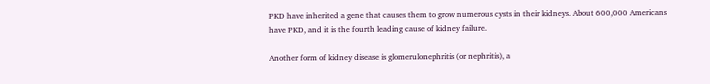PKD have inherited a gene that causes them to grow numerous cysts in their kidneys. About 600,000 Americans have PKD, and it is the fourth leading cause of kidney failure.

Another form of kidney disease is glomerulonephritis (or nephritis), a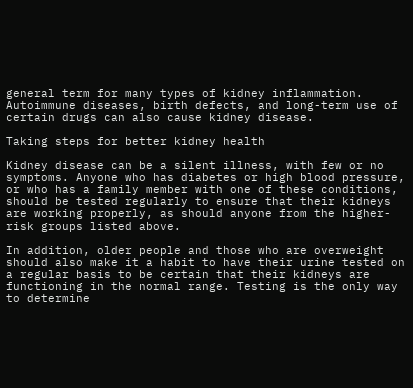general term for many types of kidney inflammation. Autoimmune diseases, birth defects, and long-term use of certain drugs can also cause kidney disease.

Taking steps for better kidney health

Kidney disease can be a silent illness, with few or no symptoms. Anyone who has diabetes or high blood pressure, or who has a family member with one of these conditions, should be tested regularly to ensure that their kidneys are working properly, as should anyone from the higher-risk groups listed above.

In addition, older people and those who are overweight should also make it a habit to have their urine tested on a regular basis to be certain that their kidneys are functioning in the normal range. Testing is the only way to determine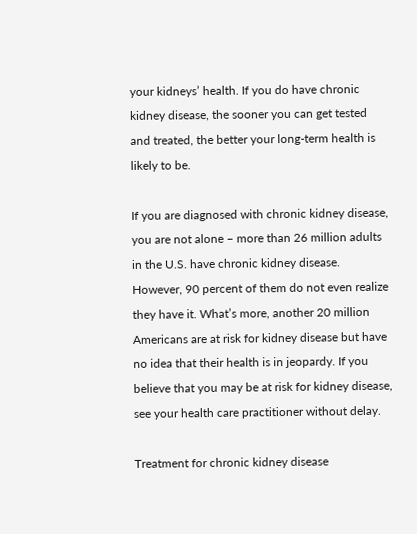your kidneys’ health. If you do have chronic kidney disease, the sooner you can get tested and treated, the better your long-term health is likely to be.

If you are diagnosed with chronic kidney disease, you are not alone – more than 26 million adults in the U.S. have chronic kidney disease. However, 90 percent of them do not even realize they have it. What’s more, another 20 million Americans are at risk for kidney disease but have no idea that their health is in jeopardy. If you believe that you may be at risk for kidney disease, see your health care practitioner without delay.

Treatment for chronic kidney disease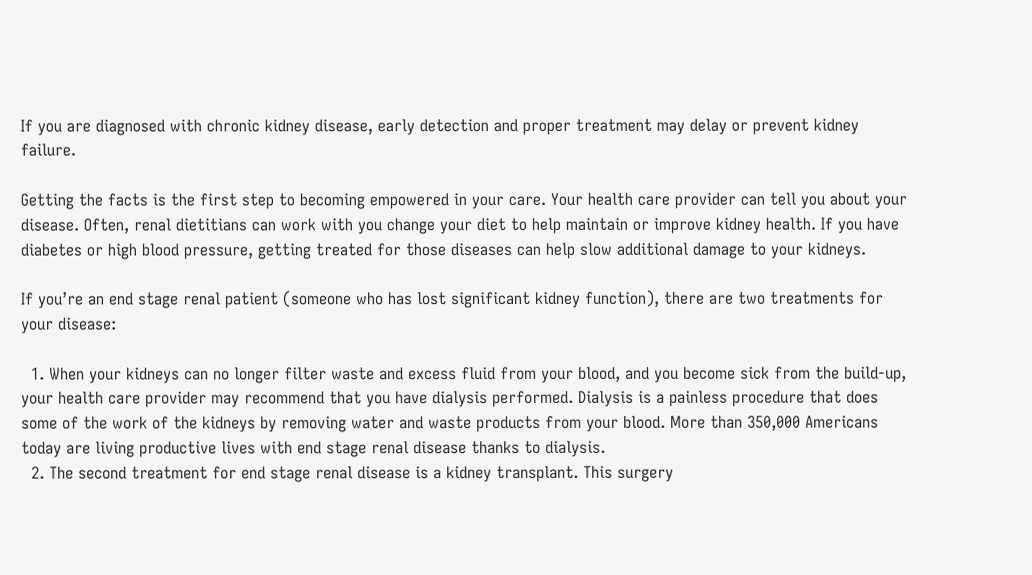If you are diagnosed with chronic kidney disease, early detection and proper treatment may delay or prevent kidney failure.

Getting the facts is the first step to becoming empowered in your care. Your health care provider can tell you about your disease. Often, renal dietitians can work with you change your diet to help maintain or improve kidney health. If you have diabetes or high blood pressure, getting treated for those diseases can help slow additional damage to your kidneys.

If you’re an end stage renal patient (someone who has lost significant kidney function), there are two treatments for your disease:

  1. When your kidneys can no longer filter waste and excess fluid from your blood, and you become sick from the build-up, your health care provider may recommend that you have dialysis performed. Dialysis is a painless procedure that does some of the work of the kidneys by removing water and waste products from your blood. More than 350,000 Americans today are living productive lives with end stage renal disease thanks to dialysis.
  2. The second treatment for end stage renal disease is a kidney transplant. This surgery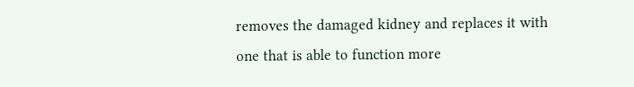removes the damaged kidney and replaces it with one that is able to function more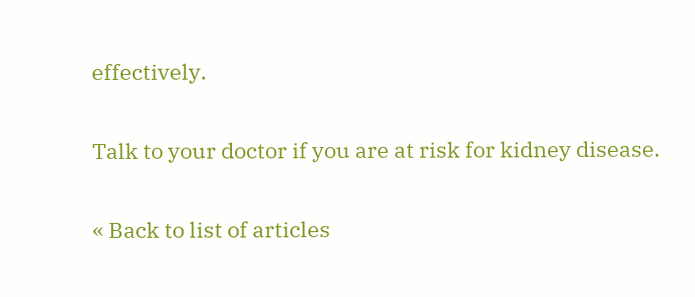effectively.

Talk to your doctor if you are at risk for kidney disease.

« Back to list of articles